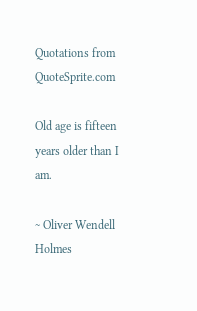Quotations from QuoteSprite.com

Old age is fifteen years older than I am.

~ Oliver Wendell Holmes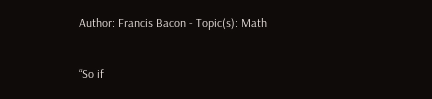Author: Francis Bacon - Topic(s): Math

“So if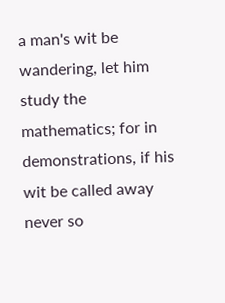a man's wit be wandering, let him study the mathematics; for in demonstrations, if his wit be called away never so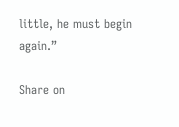little, he must begin again.”

Share on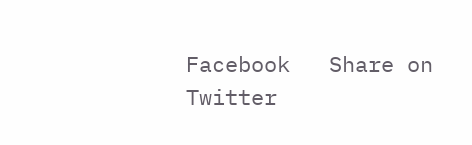Facebook   Share on Twitter